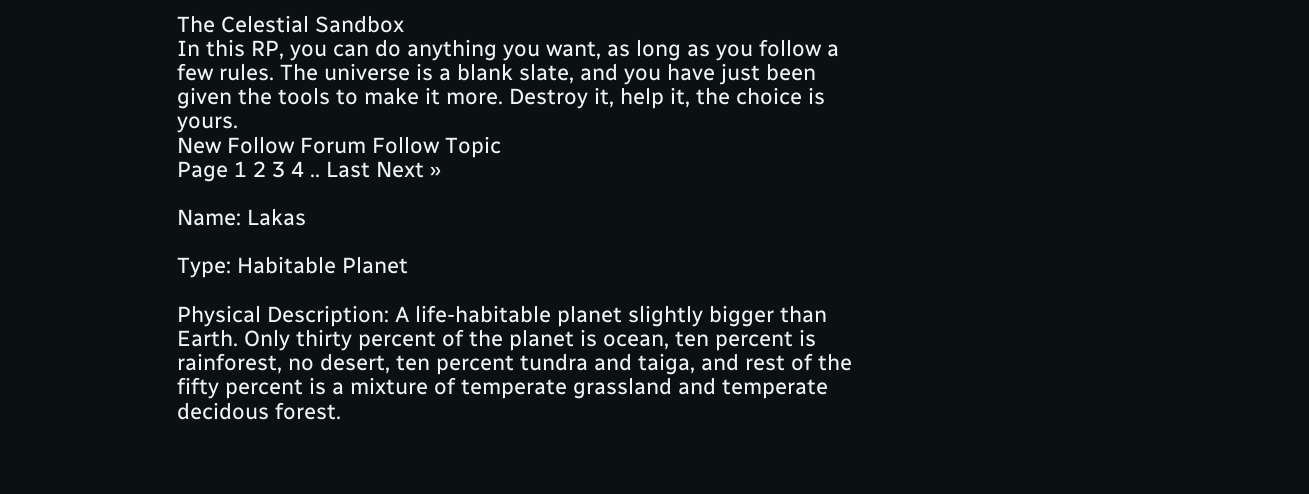The Celestial Sandbox
In this RP, you can do anything you want, as long as you follow a few rules. The universe is a blank slate, and you have just been given the tools to make it more. Destroy it, help it, the choice is yours.
New Follow Forum Follow Topic
Page 1 2 3 4 .. Last Next »

Name: Lakas

Type: Habitable Planet

Physical Description: A life-habitable planet slightly bigger than Earth. Only thirty percent of the planet is ocean, ten percent is rainforest, no desert, ten percent tundra and taiga, and rest of the fifty percent is a mixture of temperate grassland and temperate decidous forest.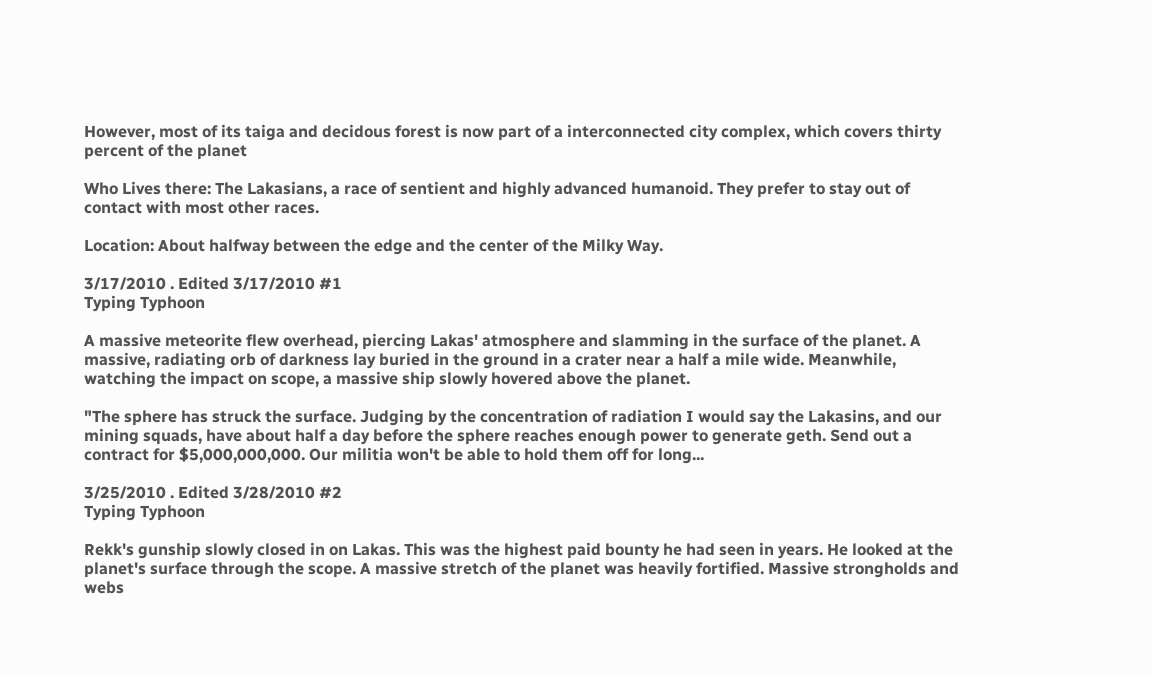However, most of its taiga and decidous forest is now part of a interconnected city complex, which covers thirty percent of the planet

Who Lives there: The Lakasians, a race of sentient and highly advanced humanoid. They prefer to stay out of contact with most other races.

Location: About halfway between the edge and the center of the Milky Way.

3/17/2010 . Edited 3/17/2010 #1
Typing Typhoon

A massive meteorite flew overhead, piercing Lakas' atmosphere and slamming in the surface of the planet. A massive, radiating orb of darkness lay buried in the ground in a crater near a half a mile wide. Meanwhile, watching the impact on scope, a massive ship slowly hovered above the planet.

"The sphere has struck the surface. Judging by the concentration of radiation I would say the Lakasins, and our mining squads, have about half a day before the sphere reaches enough power to generate geth. Send out a contract for $5,000,000,000. Our militia won't be able to hold them off for long...

3/25/2010 . Edited 3/28/2010 #2
Typing Typhoon

Rekk's gunship slowly closed in on Lakas. This was the highest paid bounty he had seen in years. He looked at the planet's surface through the scope. A massive stretch of the planet was heavily fortified. Massive strongholds and webs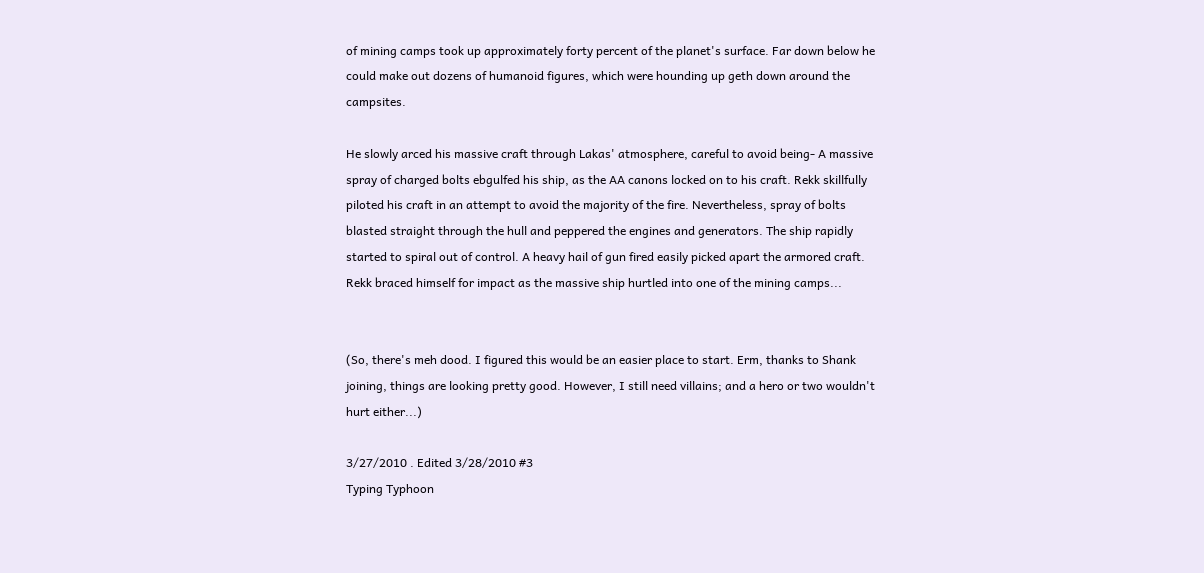of mining camps took up approximately forty percent of the planet's surface. Far down below he could make out dozens of humanoid figures, which were hounding up geth down around the campsites.

He slowly arced his massive craft through Lakas' atmosphere, careful to avoid being- A massive spray of charged bolts ebgulfed his ship, as the AA canons locked on to his craft. Rekk skillfully piloted his craft in an attempt to avoid the majority of the fire. Nevertheless, spray of bolts blasted straight through the hull and peppered the engines and generators. The ship rapidly started to spiral out of control. A heavy hail of gun fired easily picked apart the armored craft. Rekk braced himself for impact as the massive ship hurtled into one of the mining camps...


(So, there's meh dood. I figured this would be an easier place to start. Erm, thanks to Shank joining, things are looking pretty good. However, I still need villains; and a hero or two wouldn't hurt either...)

3/27/2010 . Edited 3/28/2010 #3
Typing Typhoon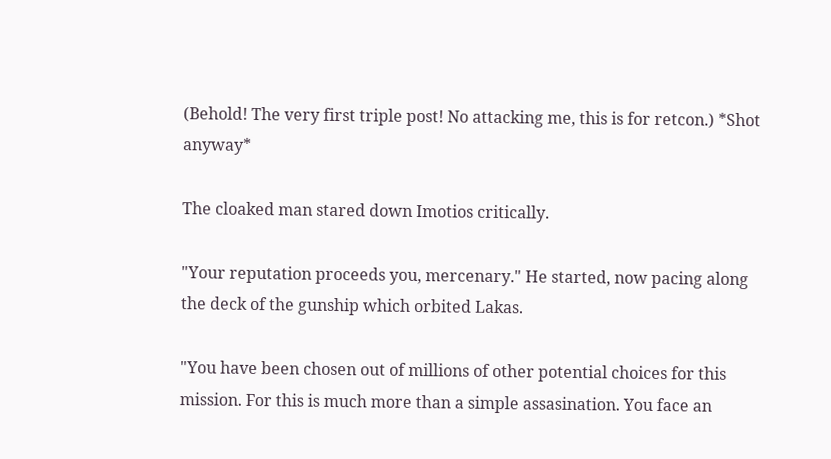(Behold! The very first triple post! No attacking me, this is for retcon.) *Shot anyway*

The cloaked man stared down Imotios critically.

"Your reputation proceeds you, mercenary." He started, now pacing along the deck of the gunship which orbited Lakas.

"You have been chosen out of millions of other potential choices for this mission. For this is much more than a simple assasination. You face an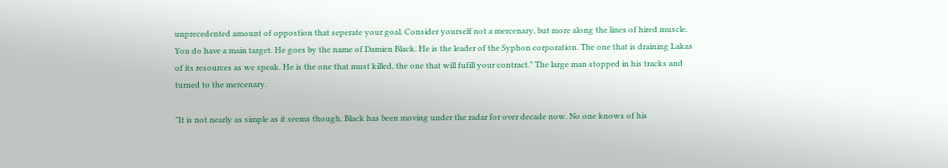unprecedented amount of oppostion that seperate your goal. Consider yourself not a mercenary, but more along the lines of hired muscle. You do have a main target. He goes by the name of Damien Black. He is the leader of the Syphon corporation. The one that is draining Lakas of its resources as we speak. He is the one that must killed, the one that will fufill your contract." The large man stopped in his tracks and turned to the mercenary.

"It is not nearly as simple as it seems though. Black has been moving under the radar for over decade now. No one knows of his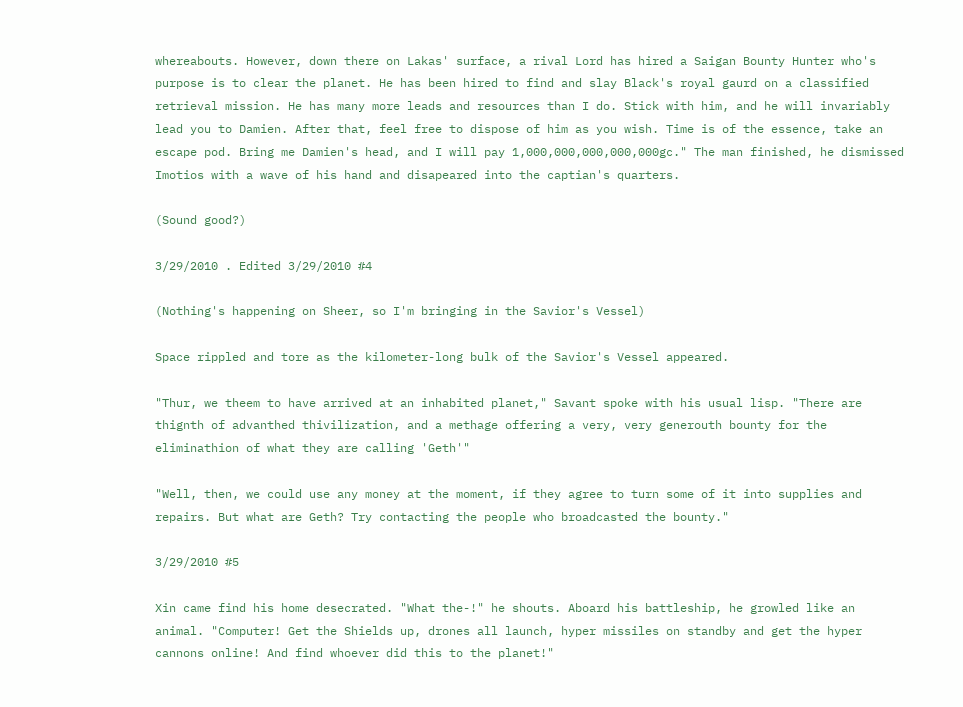whereabouts. However, down there on Lakas' surface, a rival Lord has hired a Saigan Bounty Hunter who's purpose is to clear the planet. He has been hired to find and slay Black's royal gaurd on a classified retrieval mission. He has many more leads and resources than I do. Stick with him, and he will invariably lead you to Damien. After that, feel free to dispose of him as you wish. Time is of the essence, take an escape pod. Bring me Damien's head, and I will pay 1,000,000,000,000,000gc." The man finished, he dismissed Imotios with a wave of his hand and disapeared into the captian's quarters.

(Sound good?)

3/29/2010 . Edited 3/29/2010 #4

(Nothing's happening on Sheer, so I'm bringing in the Savior's Vessel)

Space rippled and tore as the kilometer-long bulk of the Savior's Vessel appeared.

"Thur, we theem to have arrived at an inhabited planet," Savant spoke with his usual lisp. "There are thignth of advanthed thivilization, and a methage offering a very, very generouth bounty for the eliminathion of what they are calling 'Geth'"

"Well, then, we could use any money at the moment, if they agree to turn some of it into supplies and repairs. But what are Geth? Try contacting the people who broadcasted the bounty."

3/29/2010 #5

Xin came find his home desecrated. "What the-!" he shouts. Aboard his battleship, he growled like an animal. "Computer! Get the Shields up, drones all launch, hyper missiles on standby and get the hyper cannons online! And find whoever did this to the planet!"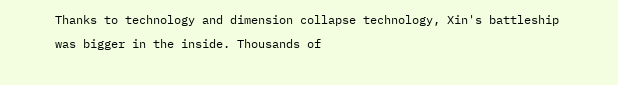Thanks to technology and dimension collapse technology, Xin's battleship was bigger in the inside. Thousands of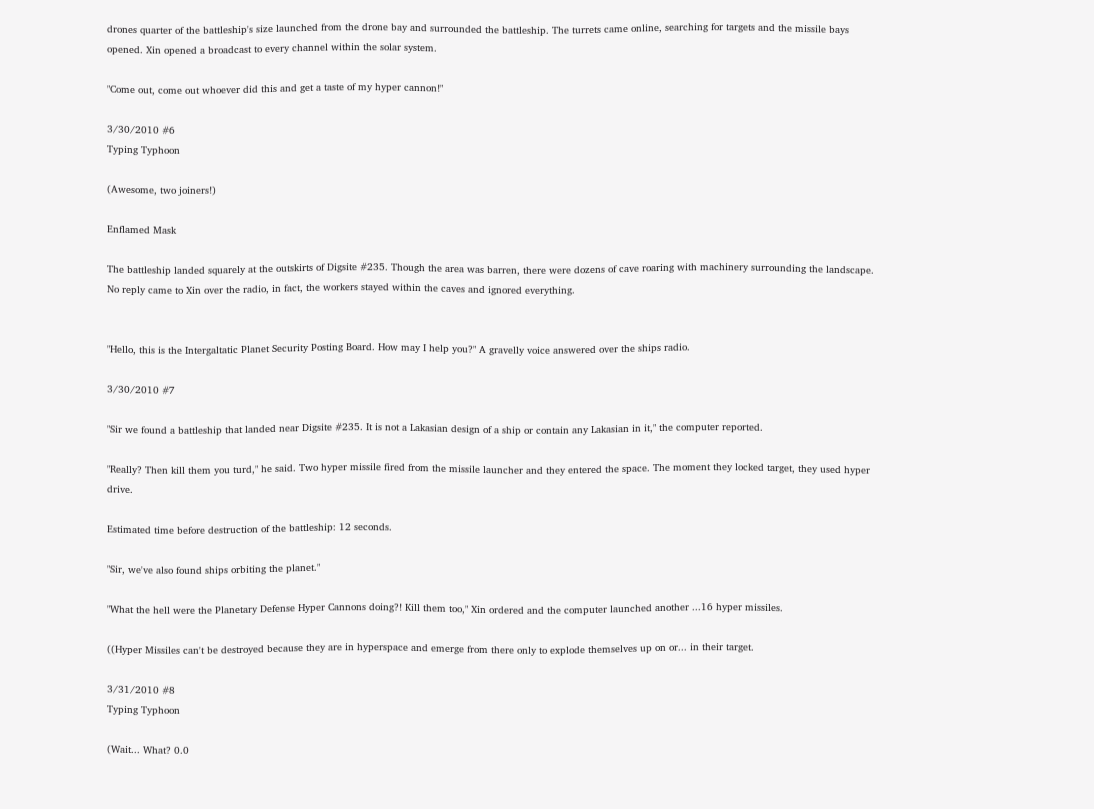drones quarter of the battleship's size launched from the drone bay and surrounded the battleship. The turrets came online, searching for targets and the missile bays opened. Xin opened a broadcast to every channel within the solar system.

"Come out, come out whoever did this and get a taste of my hyper cannon!"

3/30/2010 #6
Typing Typhoon

(Awesome, two joiners!)

Enflamed Mask

The battleship landed squarely at the outskirts of Digsite #235. Though the area was barren, there were dozens of cave roaring with machinery surrounding the landscape. No reply came to Xin over the radio, in fact, the workers stayed within the caves and ignored everything.


"Hello, this is the Intergaltatic Planet Security Posting Board. How may I help you?" A gravelly voice answered over the ships radio.

3/30/2010 #7

"Sir we found a battleship that landed near Digsite #235. It is not a Lakasian design of a ship or contain any Lakasian in it," the computer reported.

"Really? Then kill them you turd," he said. Two hyper missile fired from the missile launcher and they entered the space. The moment they locked target, they used hyper drive.

Estimated time before destruction of the battleship: 12 seconds.

"Sir, we've also found ships orbiting the planet."

"What the hell were the Planetary Defense Hyper Cannons doing?! Kill them too," Xin ordered and the computer launched another ...16 hyper missiles.

((Hyper Missiles can't be destroyed because they are in hyperspace and emerge from there only to explode themselves up on or... in their target.

3/31/2010 #8
Typing Typhoon

(Wait... What? 0.0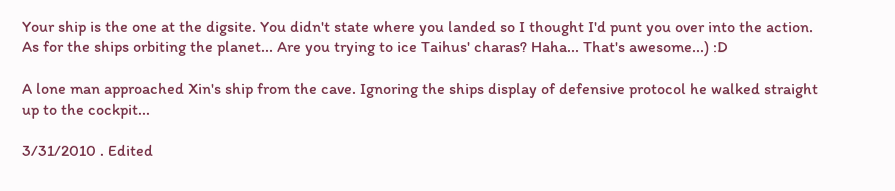Your ship is the one at the digsite. You didn't state where you landed so I thought I'd punt you over into the action. As for the ships orbiting the planet... Are you trying to ice Taihus' charas? Haha... That's awesome...) :D

A lone man approached Xin's ship from the cave. Ignoring the ships display of defensive protocol he walked straight up to the cockpit...

3/31/2010 . Edited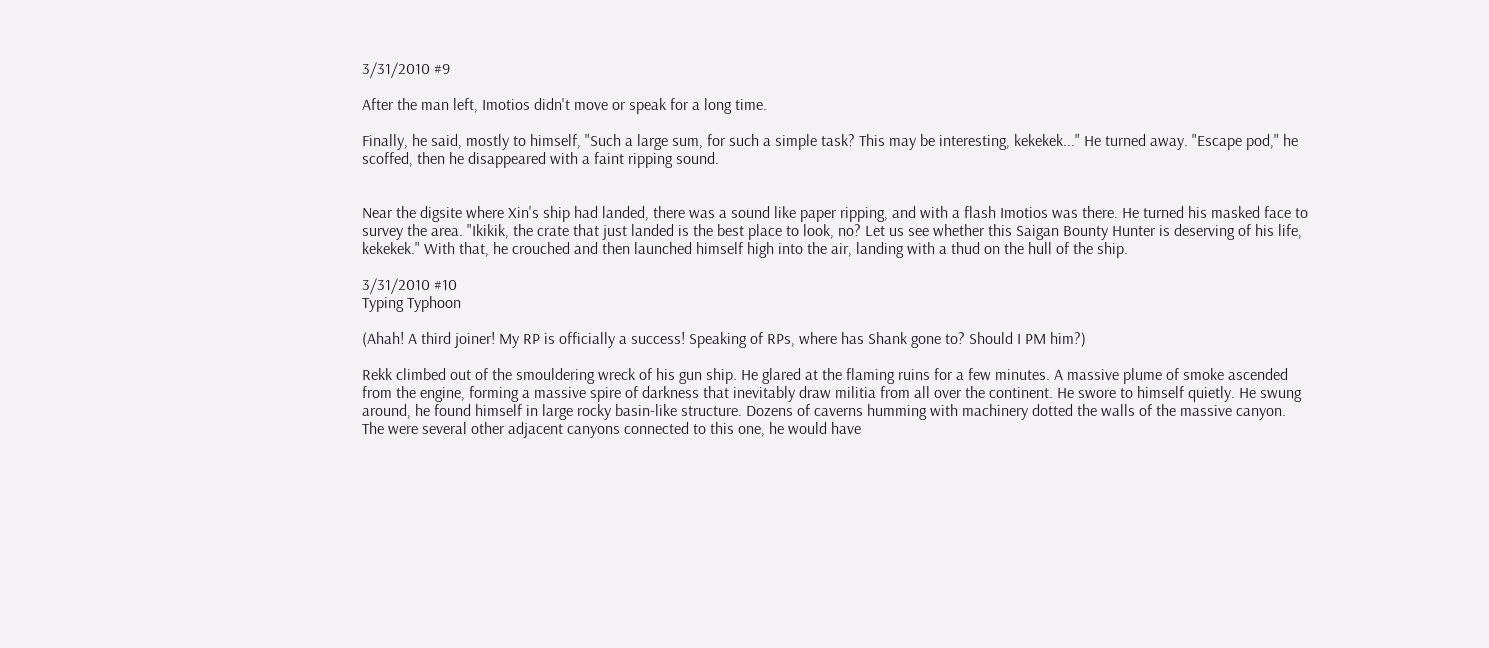3/31/2010 #9

After the man left, Imotios didn't move or speak for a long time.

Finally, he said, mostly to himself, "Such a large sum, for such a simple task? This may be interesting, kekekek..." He turned away. "Escape pod," he scoffed, then he disappeared with a faint ripping sound.


Near the digsite where Xin's ship had landed, there was a sound like paper ripping, and with a flash Imotios was there. He turned his masked face to survey the area. "Ikikik, the crate that just landed is the best place to look, no? Let us see whether this Saigan Bounty Hunter is deserving of his life, kekekek." With that, he crouched and then launched himself high into the air, landing with a thud on the hull of the ship.

3/31/2010 #10
Typing Typhoon

(Ahah! A third joiner! My RP is officially a success! Speaking of RPs, where has Shank gone to? Should I PM him?)

Rekk climbed out of the smouldering wreck of his gun ship. He glared at the flaming ruins for a few minutes. A massive plume of smoke ascended from the engine, forming a massive spire of darkness that inevitably draw militia from all over the continent. He swore to himself quietly. He swung around, he found himself in large rocky basin-like structure. Dozens of caverns humming with machinery dotted the walls of the massive canyon. The were several other adjacent canyons connected to this one, he would have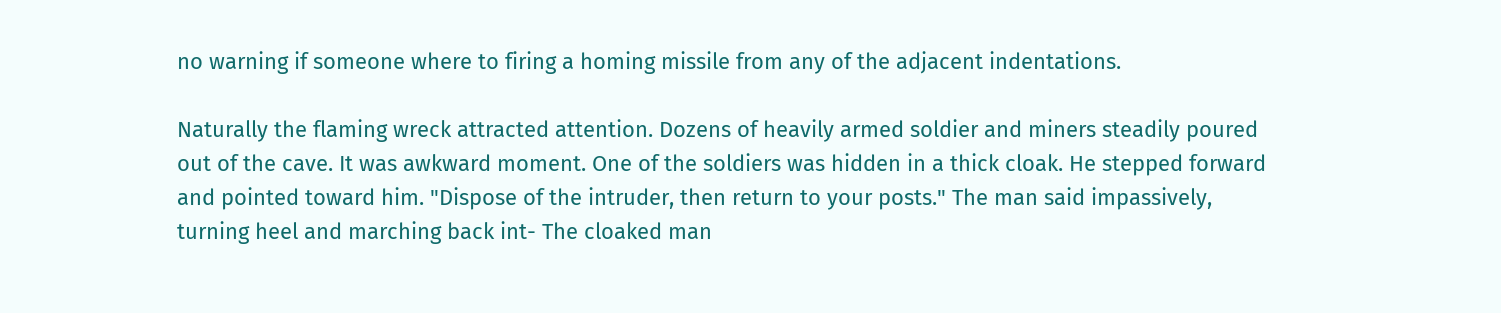no warning if someone where to firing a homing missile from any of the adjacent indentations.

Naturally the flaming wreck attracted attention. Dozens of heavily armed soldier and miners steadily poured out of the cave. It was awkward moment. One of the soldiers was hidden in a thick cloak. He stepped forward and pointed toward him. "Dispose of the intruder, then return to your posts." The man said impassively, turning heel and marching back int- The cloaked man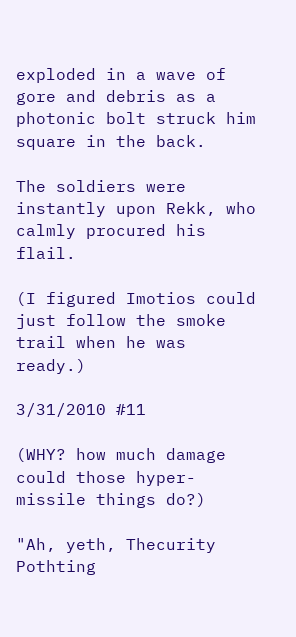exploded in a wave of gore and debris as a photonic bolt struck him square in the back.

The soldiers were instantly upon Rekk, who calmly procured his flail.

(I figured Imotios could just follow the smoke trail when he was ready.)

3/31/2010 #11

(WHY? how much damage could those hyper-missile things do?)

"Ah, yeth, Thecurity Pothting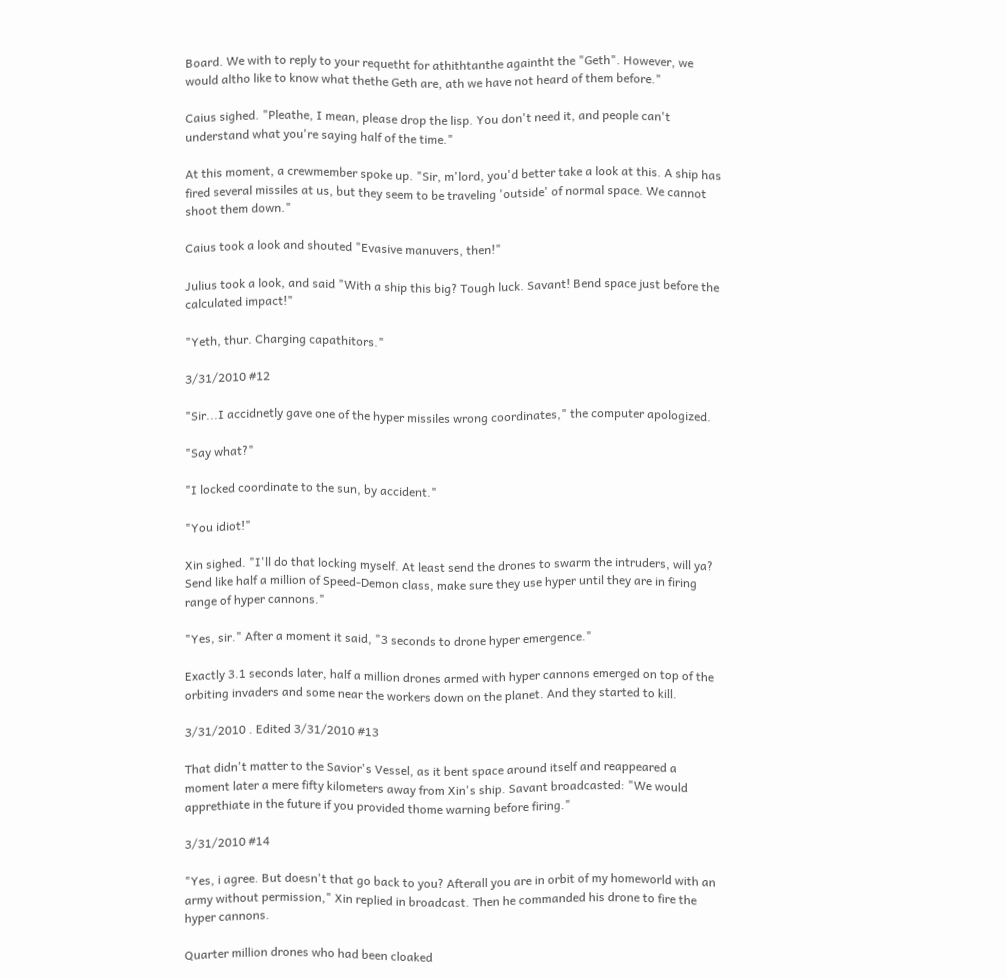Board. We with to reply to your requetht for athithtanthe againtht the "Geth". However, we would altho like to know what thethe Geth are, ath we have not heard of them before."

Caius sighed. "Pleathe, I mean, please drop the lisp. You don't need it, and people can't understand what you're saying half of the time."

At this moment, a crewmember spoke up. "Sir, m'lord, you'd better take a look at this. A ship has fired several missiles at us, but they seem to be traveling 'outside' of normal space. We cannot shoot them down."

Caius took a look and shouted "Evasive manuvers, then!"

Julius took a look, and said "With a ship this big? Tough luck. Savant! Bend space just before the calculated impact!"

"Yeth, thur. Charging capathitors."

3/31/2010 #12

"Sir...I accidnetly gave one of the hyper missiles wrong coordinates," the computer apologized.

"Say what?"

"I locked coordinate to the sun, by accident."

"You idiot!"

Xin sighed. "I'll do that locking myself. At least send the drones to swarm the intruders, will ya? Send like half a million of Speed-Demon class, make sure they use hyper until they are in firing range of hyper cannons."

"Yes, sir." After a moment it said, "3 seconds to drone hyper emergence."

Exactly 3.1 seconds later, half a million drones armed with hyper cannons emerged on top of the orbiting invaders and some near the workers down on the planet. And they started to kill.

3/31/2010 . Edited 3/31/2010 #13

That didn't matter to the Savior's Vessel, as it bent space around itself and reappeared a moment later a mere fifty kilometers away from Xin's ship. Savant broadcasted: "We would apprethiate in the future if you provided thome warning before firing."

3/31/2010 #14

"Yes, i agree. But doesn't that go back to you? Afterall you are in orbit of my homeworld with an army without permission," Xin replied in broadcast. Then he commanded his drone to fire the hyper cannons.

Quarter million drones who had been cloaked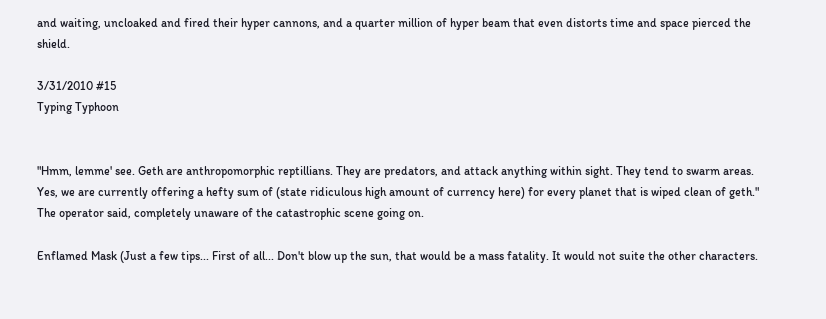and waiting, uncloaked and fired their hyper cannons, and a quarter million of hyper beam that even distorts time and space pierced the shield.

3/31/2010 #15
Typing Typhoon


"Hmm, lemme' see. Geth are anthropomorphic reptillians. They are predators, and attack anything within sight. They tend to swarm areas. Yes, we are currently offering a hefty sum of (state ridiculous high amount of currency here) for every planet that is wiped clean of geth." The operator said, completely unaware of the catastrophic scene going on.

Enflamed Mask (Just a few tips... First of all... Don't blow up the sun, that would be a mass fatality. It would not suite the other characters.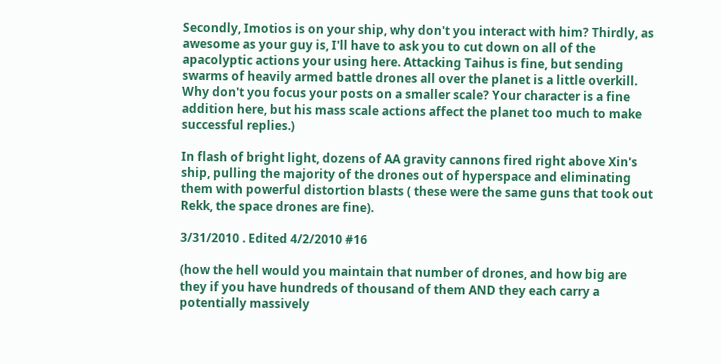Secondly, Imotios is on your ship, why don't you interact with him? Thirdly, as awesome as your guy is, I'll have to ask you to cut down on all of the apacolyptic actions your using here. Attacking Taihus is fine, but sending swarms of heavily armed battle drones all over the planet is a little overkill. Why don't you focus your posts on a smaller scale? Your character is a fine addition here, but his mass scale actions affect the planet too much to make successful replies.)

In flash of bright light, dozens of AA gravity cannons fired right above Xin's ship, pulling the majority of the drones out of hyperspace and eliminating them with powerful distortion blasts ( these were the same guns that took out Rekk, the space drones are fine).

3/31/2010 . Edited 4/2/2010 #16

(how the hell would you maintain that number of drones, and how big are they if you have hundreds of thousand of them AND they each carry a potentially massively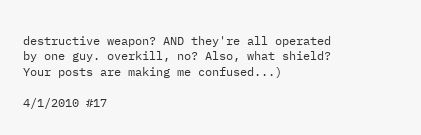destructive weapon? AND they're all operated by one guy. overkill, no? Also, what shield? Your posts are making me confused...)

4/1/2010 #17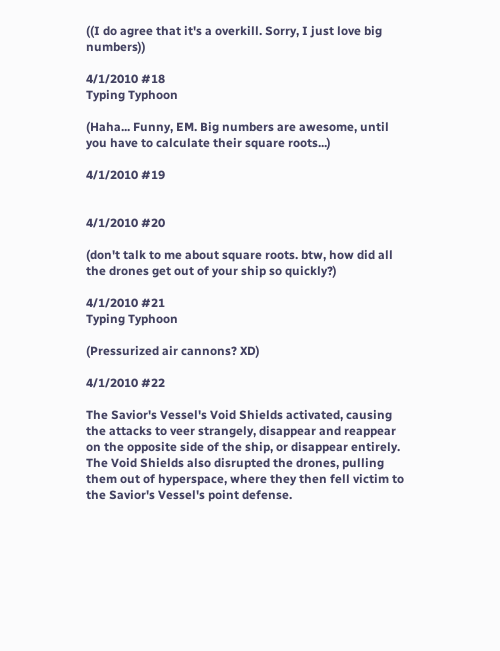((I do agree that it's a overkill. Sorry, I just love big numbers))

4/1/2010 #18
Typing Typhoon

(Haha... Funny, EM. Big numbers are awesome, until you have to calculate their square roots...)

4/1/2010 #19


4/1/2010 #20

(don't talk to me about square roots. btw, how did all the drones get out of your ship so quickly?)

4/1/2010 #21
Typing Typhoon

(Pressurized air cannons? XD)

4/1/2010 #22

The Savior's Vessel's Void Shields activated, causing the attacks to veer strangely, disappear and reappear on the opposite side of the ship, or disappear entirely. The Void Shields also disrupted the drones, pulling them out of hyperspace, where they then fell victim to the Savior's Vessel's point defense.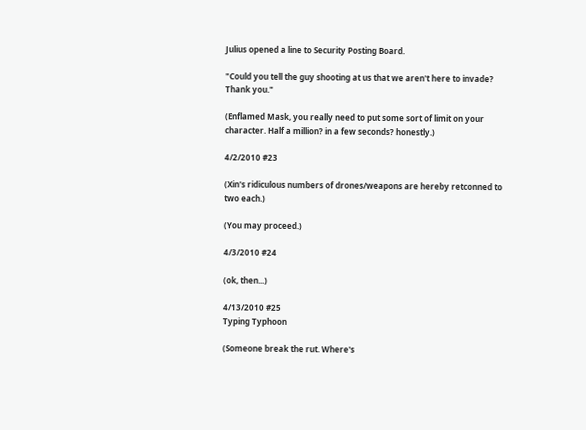Julius opened a line to Security Posting Board.

"Could you tell the guy shooting at us that we aren't here to invade? Thank you."

(Enflamed Mask, you really need to put some sort of limit on your character. Half a million? in a few seconds? honestly.)

4/2/2010 #23

(Xin's ridiculous numbers of drones/weapons are hereby retconned to two each.)

(You may proceed.)

4/3/2010 #24

(ok, then...)

4/13/2010 #25
Typing Typhoon

(Someone break the rut. Where's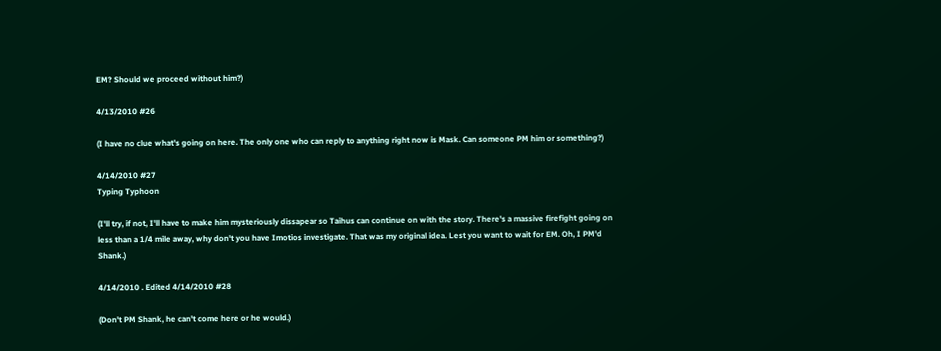EM? Should we proceed without him?)

4/13/2010 #26

(I have no clue what's going on here. The only one who can reply to anything right now is Mask. Can someone PM him or something?)

4/14/2010 #27
Typing Typhoon

(I'll try, if not, I'll have to make him mysteriously dissapear so Taihus can continue on with the story. There's a massive firefight going on less than a 1/4 mile away, why don't you have Imotios investigate. That was my original idea. Lest you want to wait for EM. Oh, I PM'd Shank.)

4/14/2010 . Edited 4/14/2010 #28

(Don't PM Shank, he can't come here or he would.)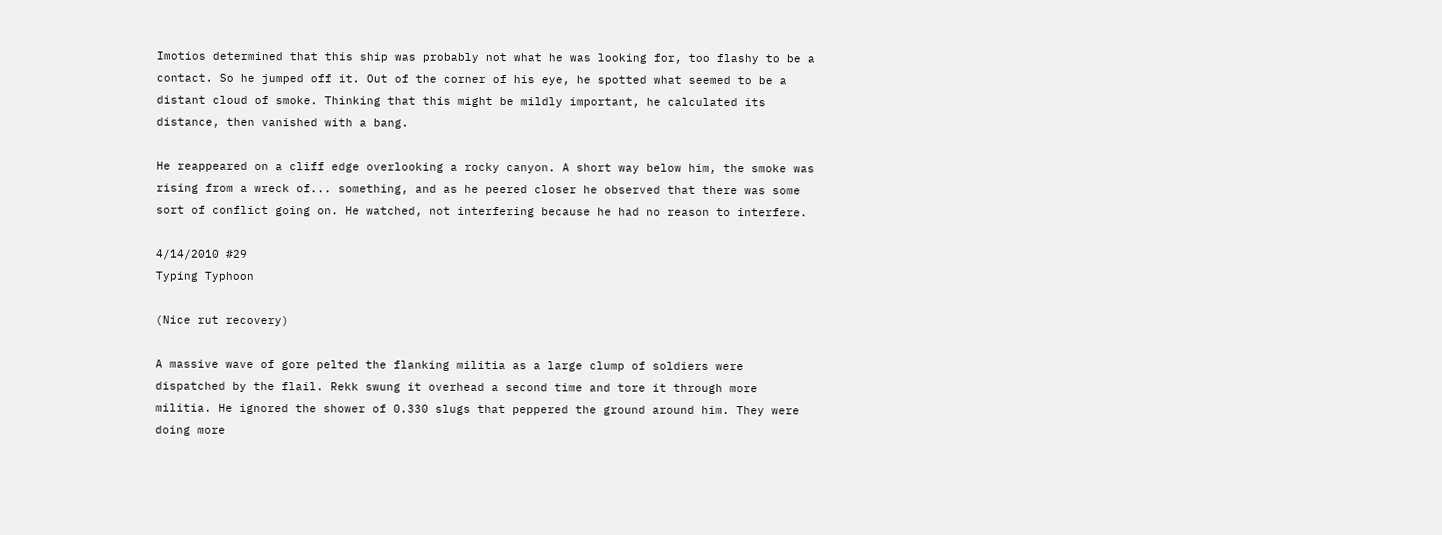Imotios determined that this ship was probably not what he was looking for, too flashy to be a contact. So he jumped off it. Out of the corner of his eye, he spotted what seemed to be a distant cloud of smoke. Thinking that this might be mildly important, he calculated its distance, then vanished with a bang.

He reappeared on a cliff edge overlooking a rocky canyon. A short way below him, the smoke was rising from a wreck of... something, and as he peered closer he observed that there was some sort of conflict going on. He watched, not interfering because he had no reason to interfere.

4/14/2010 #29
Typing Typhoon

(Nice rut recovery)

A massive wave of gore pelted the flanking militia as a large clump of soldiers were dispatched by the flail. Rekk swung it overhead a second time and tore it through more militia. He ignored the shower of 0.330 slugs that peppered the ground around him. They were doing more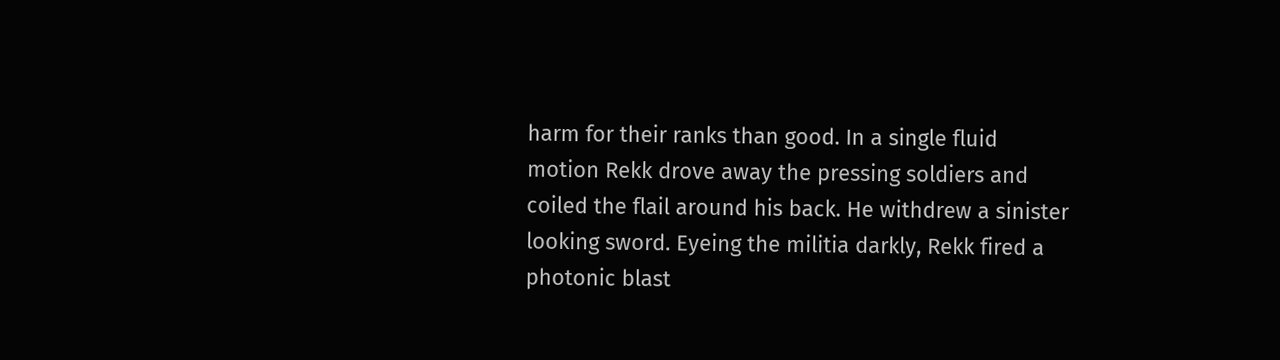harm for their ranks than good. In a single fluid motion Rekk drove away the pressing soldiers and coiled the flail around his back. He withdrew a sinister looking sword. Eyeing the militia darkly, Rekk fired a photonic blast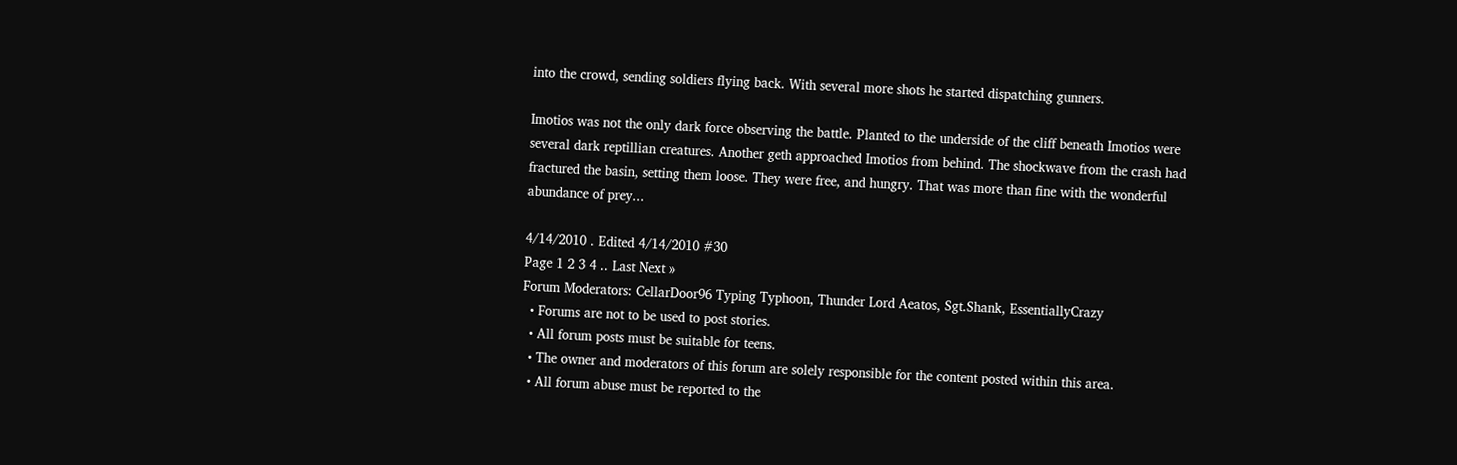into the crowd, sending soldiers flying back. With several more shots he started dispatching gunners.

Imotios was not the only dark force observing the battle. Planted to the underside of the cliff beneath Imotios were several dark reptillian creatures. Another geth approached Imotios from behind. The shockwave from the crash had fractured the basin, setting them loose. They were free, and hungry. That was more than fine with the wonderful abundance of prey...

4/14/2010 . Edited 4/14/2010 #30
Page 1 2 3 4 .. Last Next »
Forum Moderators: CellarDoor96 Typing Typhoon, Thunder Lord Aeatos, Sgt.Shank, EssentiallyCrazy
  • Forums are not to be used to post stories.
  • All forum posts must be suitable for teens.
  • The owner and moderators of this forum are solely responsible for the content posted within this area.
  • All forum abuse must be reported to the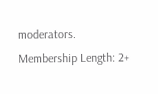moderators.
Membership Length: 2+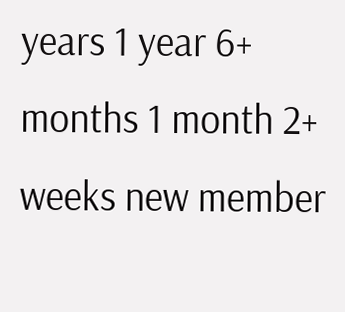years 1 year 6+ months 1 month 2+ weeks new member